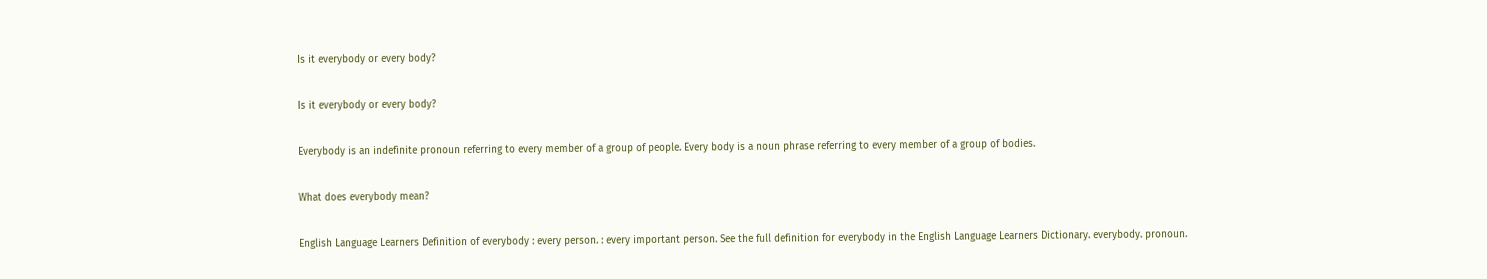Is it everybody or every body?

Is it everybody or every body?

Everybody is an indefinite pronoun referring to every member of a group of people. Every body is a noun phrase referring to every member of a group of bodies.

What does everybody mean?

English Language Learners Definition of everybody : every person. : every important person. See the full definition for everybody in the English Language Learners Dictionary. everybody. pronoun.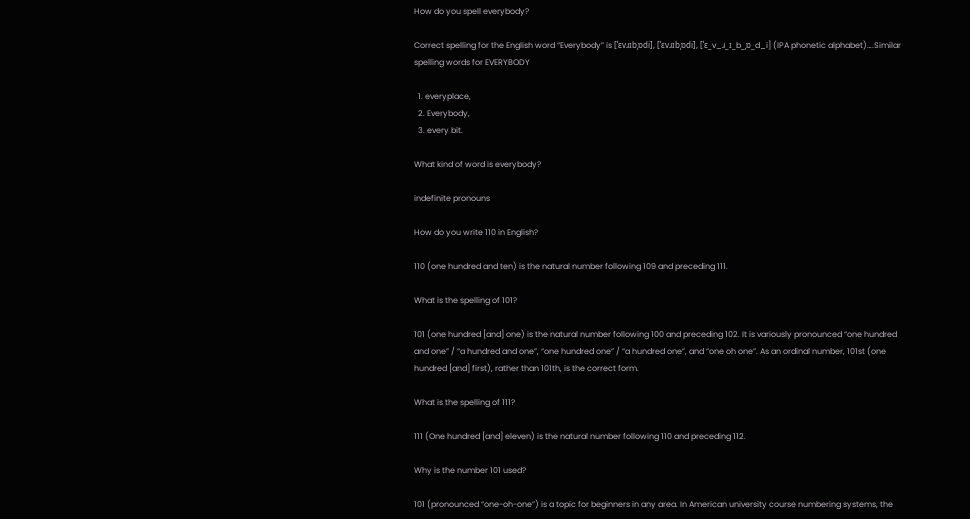How do you spell everybody?

Correct spelling for the English word “Everybody” is [ˈɛvɹɪbˌɒdi], [ˈɛvɹɪbˌɒdi], [ˈɛ_v_ɹ_ɪ_b_ˌɒ_d_i] (IPA phonetic alphabet)….Similar spelling words for EVERYBODY

  1. everyplace,
  2. Everybody,
  3. every bit.

What kind of word is everybody?

indefinite pronouns

How do you write 110 in English?

110 (one hundred and ten) is the natural number following 109 and preceding 111.

What is the spelling of 101?

101 (one hundred [and] one) is the natural number following 100 and preceding 102. It is variously pronounced “one hundred and one” / “a hundred and one”, “one hundred one” / “a hundred one”, and “one oh one”. As an ordinal number, 101st (one hundred [and] first), rather than 101th, is the correct form.

What is the spelling of 111?

111 (One hundred [and] eleven) is the natural number following 110 and preceding 112.

Why is the number 101 used?

101 (pronounced “one-oh-one”) is a topic for beginners in any area. In American university course numbering systems, the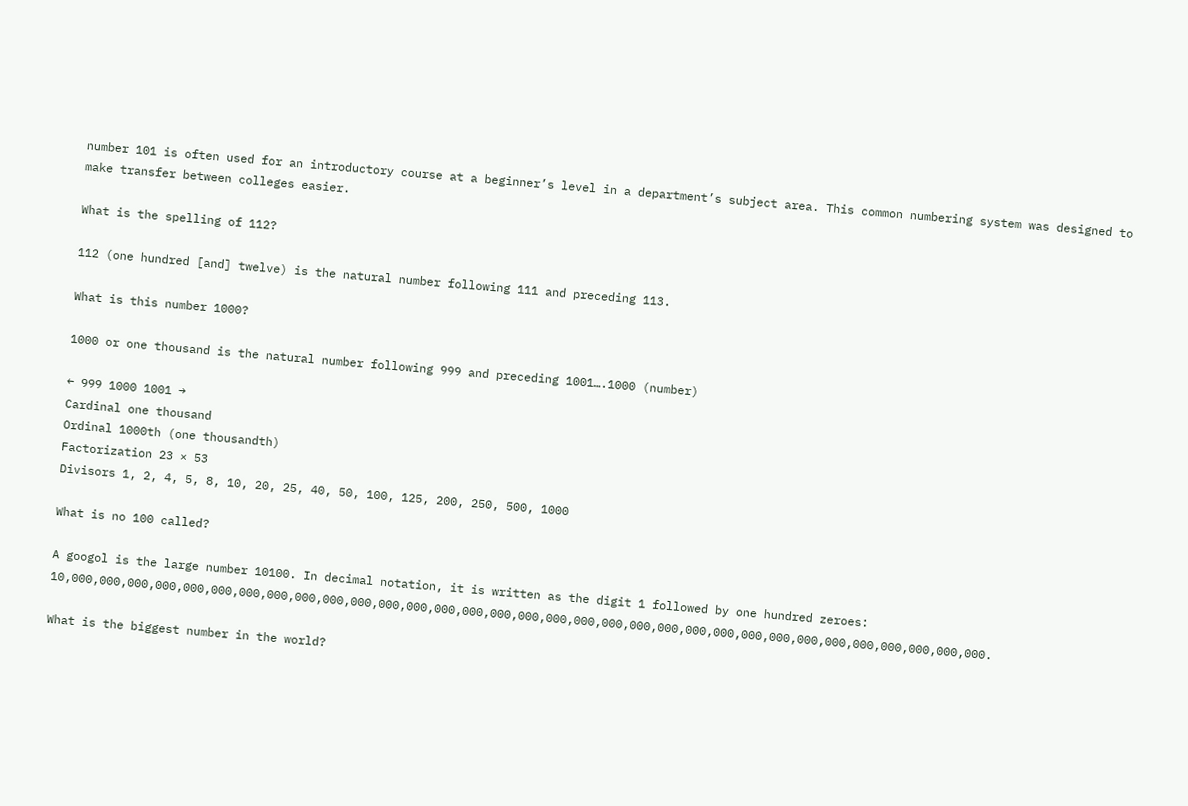number 101 is often used for an introductory course at a beginner’s level in a department’s subject area. This common numbering system was designed to make transfer between colleges easier.

What is the spelling of 112?

112 (one hundred [and] twelve) is the natural number following 111 and preceding 113.

What is this number 1000?

1000 or one thousand is the natural number following 999 and preceding 1001….1000 (number)

← 999 1000 1001 →
Cardinal one thousand
Ordinal 1000th (one thousandth)
Factorization 23 × 53
Divisors 1, 2, 4, 5, 8, 10, 20, 25, 40, 50, 100, 125, 200, 250, 500, 1000

What is no 100 called?

A googol is the large number 10100. In decimal notation, it is written as the digit 1 followed by one hundred zeroes: 10,000,000,000,000,000,000,000,000,000,000,000,000,000,000,000,000,000,000,000,000,000,000,000,000,000,000,000,000,000,000,000,000,000.

What is the biggest number in the world?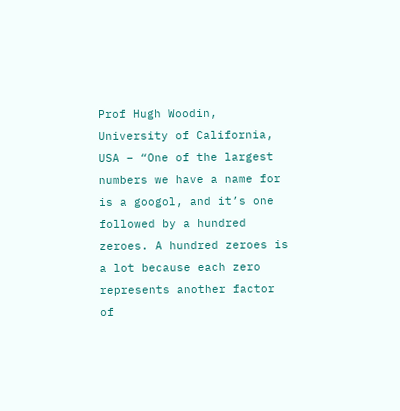Prof Hugh Woodin, University of California, USA – “One of the largest numbers we have a name for is a googol, and it’s one followed by a hundred zeroes. A hundred zeroes is a lot because each zero represents another factor of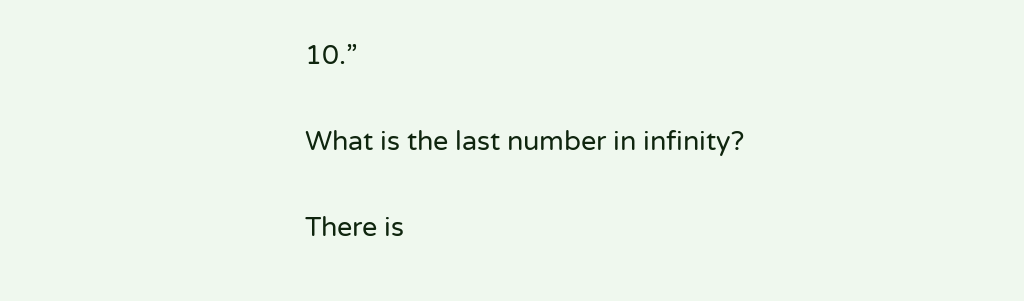10.”

What is the last number in infinity?

There is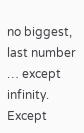no biggest, last number … except infinity. Except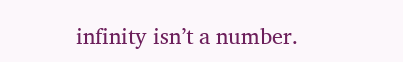infinity isn’t a number.